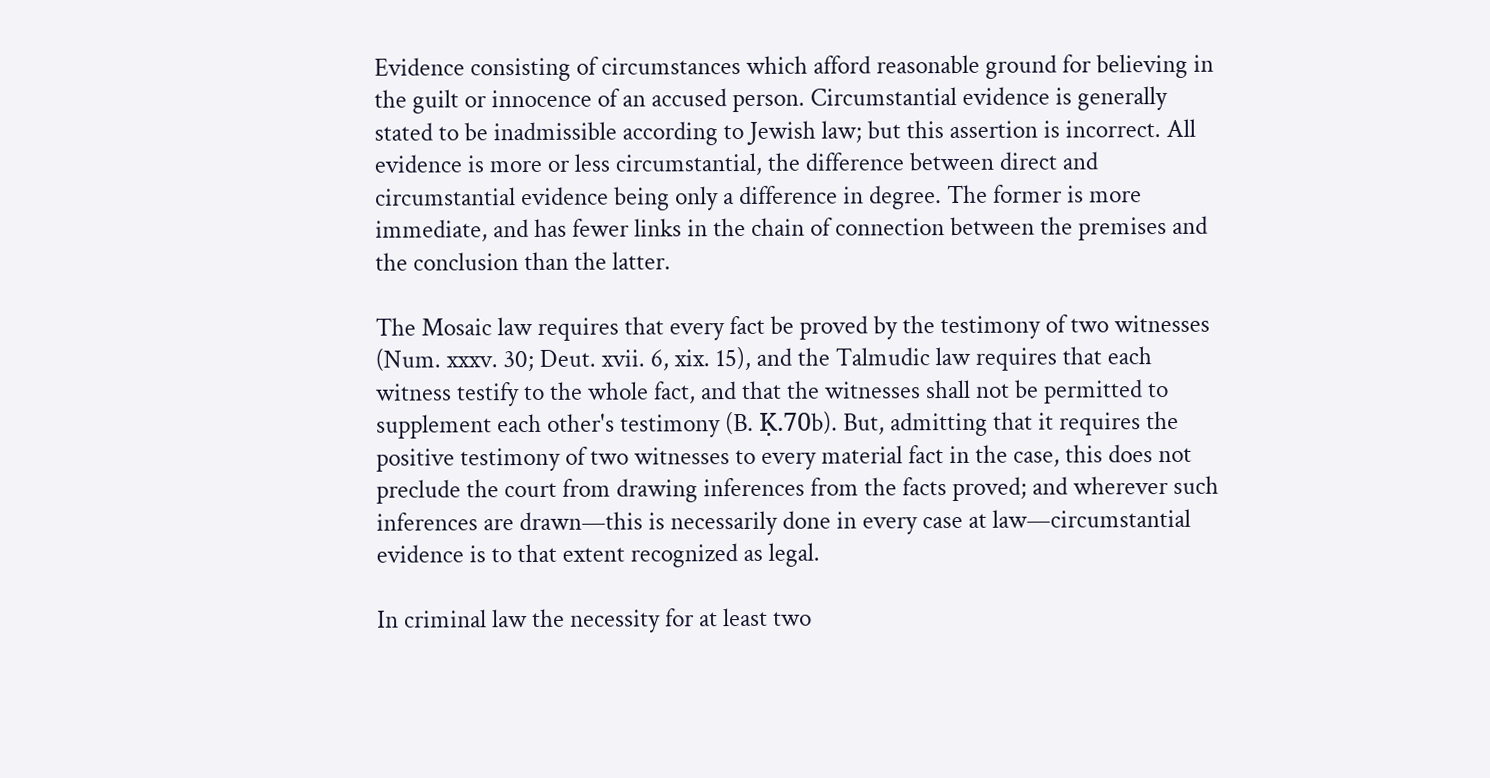Evidence consisting of circumstances which afford reasonable ground for believing in the guilt or innocence of an accused person. Circumstantial evidence is generally stated to be inadmissible according to Jewish law; but this assertion is incorrect. All evidence is more or less circumstantial, the difference between direct and circumstantial evidence being only a difference in degree. The former is more immediate, and has fewer links in the chain of connection between the premises and the conclusion than the latter.

The Mosaic law requires that every fact be proved by the testimony of two witnesses (Num. xxxv. 30; Deut. xvii. 6, xix. 15), and the Talmudic law requires that each witness testify to the whole fact, and that the witnesses shall not be permitted to supplement each other's testimony (B. Ḳ.70b). But, admitting that it requires the positive testimony of two witnesses to every material fact in the case, this does not preclude the court from drawing inferences from the facts proved; and wherever such inferences are drawn—this is necessarily done in every case at law—circumstantial evidence is to that extent recognized as legal.

In criminal law the necessity for at least two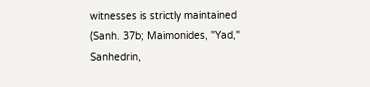witnesses is strictly maintained (Sanh. 37b; Maimonides, "Yad," Sanhedrin,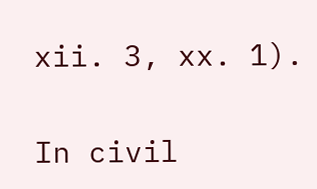xii. 3, xx. 1).

In civil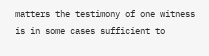matters the testimony of one witness is in some cases sufficient to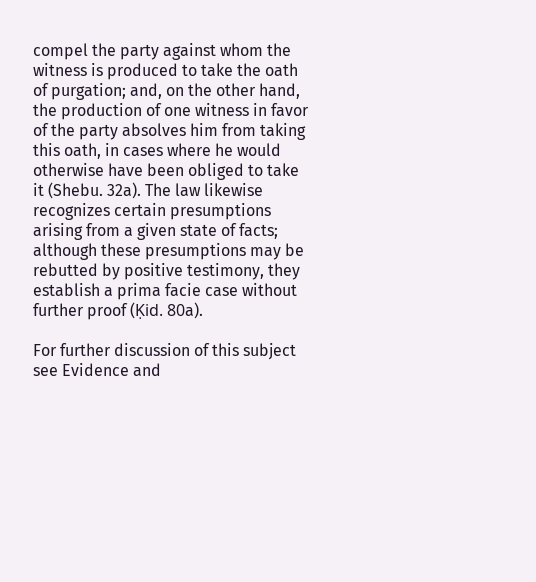compel the party against whom the witness is produced to take the oath of purgation; and, on the other hand, the production of one witness in favor of the party absolves him from taking this oath, in cases where he would otherwise have been obliged to take it (Shebu. 32a). The law likewise recognizes certain presumptions arising from a given state of facts; although these presumptions may be rebutted by positive testimony, they establish a prima facie case without further proof (Ḳid. 80a).

For further discussion of this subject see Evidence and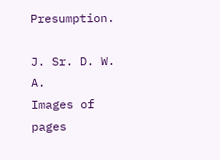Presumption.

J. Sr. D. W. A.
Images of pages